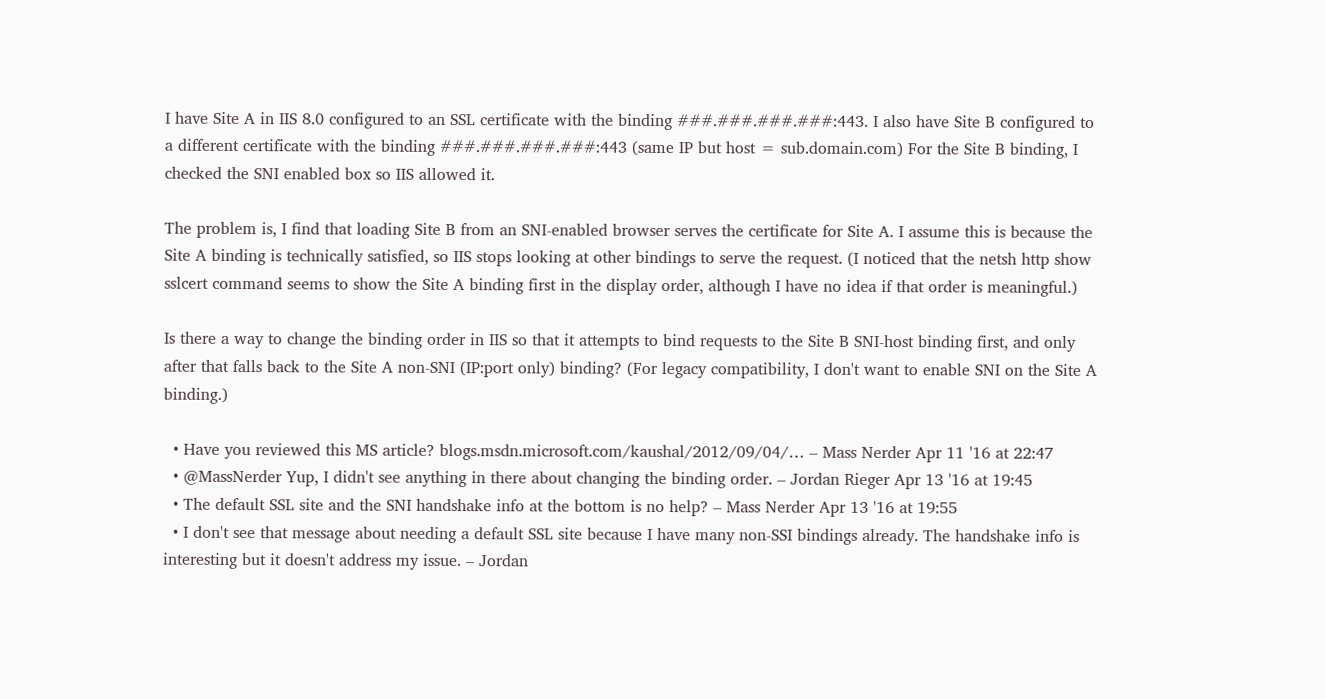I have Site A in IIS 8.0 configured to an SSL certificate with the binding ###.###.###.###:443. I also have Site B configured to a different certificate with the binding ###.###.###.###:443 (same IP but host = sub.domain.com) For the Site B binding, I checked the SNI enabled box so IIS allowed it.

The problem is, I find that loading Site B from an SNI-enabled browser serves the certificate for Site A. I assume this is because the Site A binding is technically satisfied, so IIS stops looking at other bindings to serve the request. (I noticed that the netsh http show sslcert command seems to show the Site A binding first in the display order, although I have no idea if that order is meaningful.)

Is there a way to change the binding order in IIS so that it attempts to bind requests to the Site B SNI-host binding first, and only after that falls back to the Site A non-SNI (IP:port only) binding? (For legacy compatibility, I don't want to enable SNI on the Site A binding.)

  • Have you reviewed this MS article? blogs.msdn.microsoft.com/kaushal/2012/09/04/… – Mass Nerder Apr 11 '16 at 22:47
  • @MassNerder Yup, I didn't see anything in there about changing the binding order. – Jordan Rieger Apr 13 '16 at 19:45
  • The default SSL site and the SNI handshake info at the bottom is no help? – Mass Nerder Apr 13 '16 at 19:55
  • I don't see that message about needing a default SSL site because I have many non-SSI bindings already. The handshake info is interesting but it doesn't address my issue. – Jordan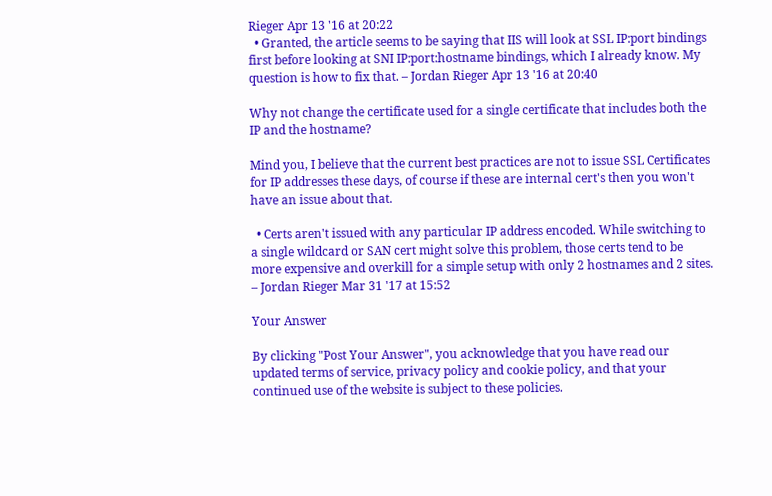Rieger Apr 13 '16 at 20:22
  • Granted, the article seems to be saying that IIS will look at SSL IP:port bindings first before looking at SNI IP:port:hostname bindings, which I already know. My question is how to fix that. – Jordan Rieger Apr 13 '16 at 20:40

Why not change the certificate used for a single certificate that includes both the IP and the hostname?

Mind you, I believe that the current best practices are not to issue SSL Certificates for IP addresses these days, of course if these are internal cert's then you won't have an issue about that.

  • Certs aren't issued with any particular IP address encoded. While switching to a single wildcard or SAN cert might solve this problem, those certs tend to be more expensive and overkill for a simple setup with only 2 hostnames and 2 sites. – Jordan Rieger Mar 31 '17 at 15:52

Your Answer

By clicking "Post Your Answer", you acknowledge that you have read our updated terms of service, privacy policy and cookie policy, and that your continued use of the website is subject to these policies.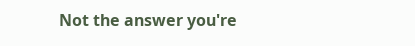Not the answer you're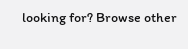looking for? Browse other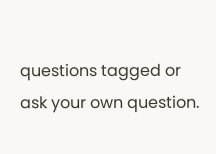questions tagged or ask your own question.